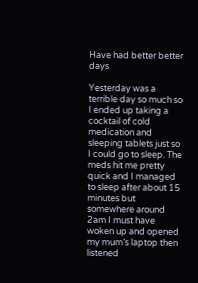Have had better better days

Yesterday was a terrible day so much so I ended up taking a cocktail of cold medication and sleeping tablets just so I could go to sleep. The meds hit me pretty quick and I managed to sleep after about 15 minutes but somewhere around 2am I must have woken up and opened my mum’s laptop then listened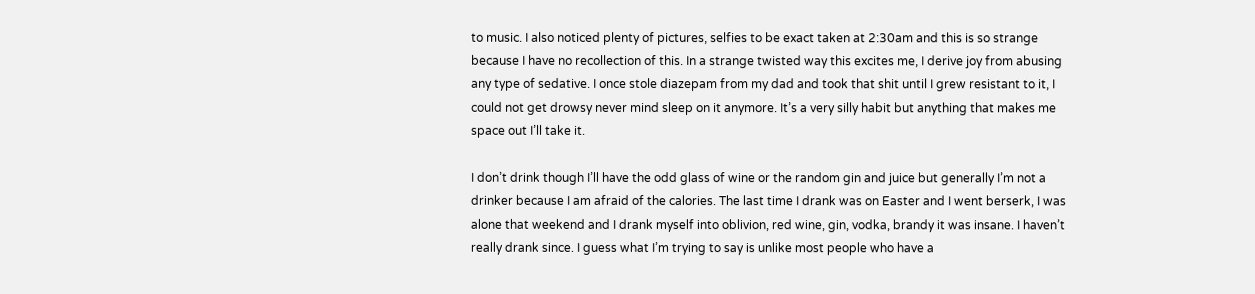to music. I also noticed plenty of pictures, selfies to be exact taken at 2:30am and this is so strange because I have no recollection of this. In a strange twisted way this excites me, I derive joy from abusing any type of sedative. I once stole diazepam from my dad and took that shit until I grew resistant to it, I could not get drowsy never mind sleep on it anymore. It’s a very silly habit but anything that makes me space out I’ll take it.

I don’t drink though I’ll have the odd glass of wine or the random gin and juice but generally I’m not a drinker because I am afraid of the calories. The last time I drank was on Easter and I went berserk, I was alone that weekend and I drank myself into oblivion, red wine, gin, vodka, brandy it was insane. I haven’t really drank since. I guess what I’m trying to say is unlike most people who have a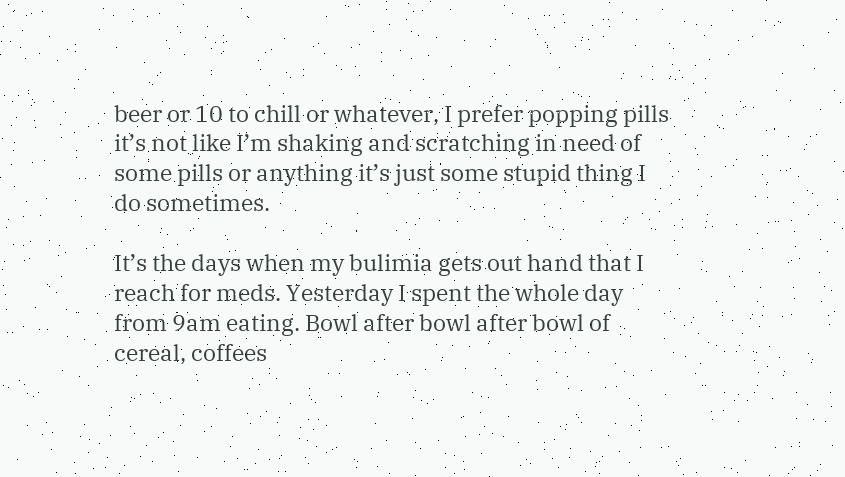beer or 10 to chill or whatever, I prefer popping pills it’s not like I’m shaking and scratching in need of some pills or anything it’s just some stupid thing I do sometimes.

It’s the days when my bulimia gets out hand that I reach for meds. Yesterday I spent the whole day from 9am eating. Bowl after bowl after bowl of cereal, coffees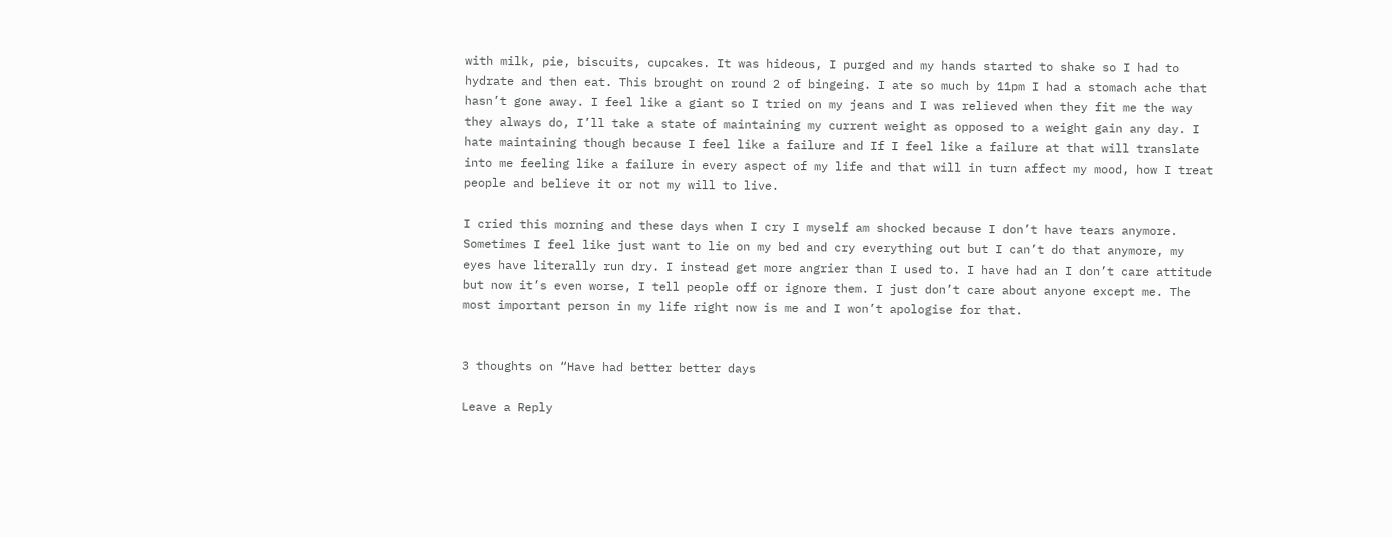with milk, pie, biscuits, cupcakes. It was hideous, I purged and my hands started to shake so I had to hydrate and then eat. This brought on round 2 of bingeing. I ate so much by 11pm I had a stomach ache that hasn’t gone away. I feel like a giant so I tried on my jeans and I was relieved when they fit me the way they always do, I’ll take a state of maintaining my current weight as opposed to a weight gain any day. I hate maintaining though because I feel like a failure and If I feel like a failure at that will translate into me feeling like a failure in every aspect of my life and that will in turn affect my mood, how I treat people and believe it or not my will to live.

I cried this morning and these days when I cry I myself am shocked because I don’t have tears anymore. Sometimes I feel like just want to lie on my bed and cry everything out but I can’t do that anymore, my eyes have literally run dry. I instead get more angrier than I used to. I have had an I don’t care attitude but now it’s even worse, I tell people off or ignore them. I just don’t care about anyone except me. The most important person in my life right now is me and I won’t apologise for that.


3 thoughts on “Have had better better days

Leave a Reply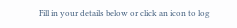Fill in your details below or click an icon to log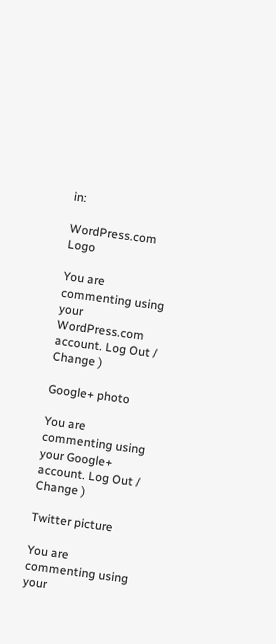in:

WordPress.com Logo

You are commenting using your WordPress.com account. Log Out /  Change )

Google+ photo

You are commenting using your Google+ account. Log Out /  Change )

Twitter picture

You are commenting using your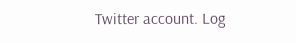Twitter account. Log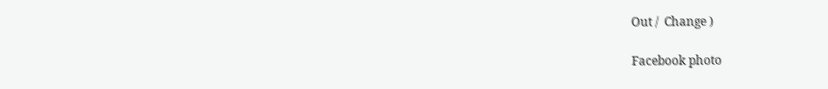Out /  Change )

Facebook photo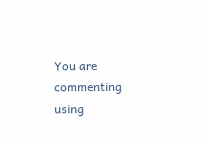You are commenting using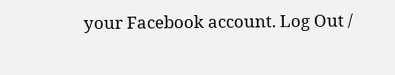your Facebook account. Log Out /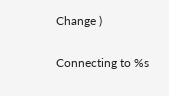Change )


Connecting to %s